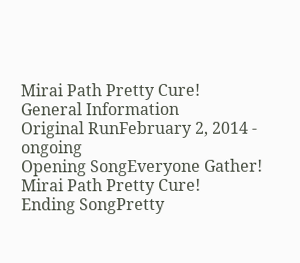Mirai Path Pretty Cure!
General Information
Original RunFebruary 2, 2014 - ongoing
Opening SongEveryone Gather! Mirai Path Pretty Cure!
Ending SongPretty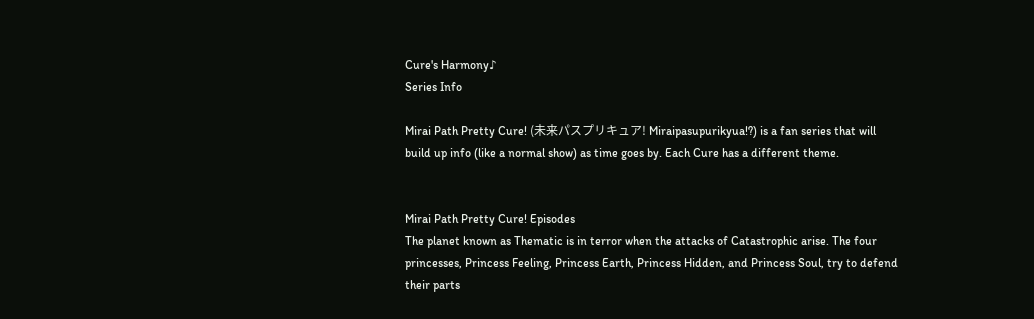Cure's Harmony♪
Series Info

Mirai Path Pretty Cure! (未来パスプリキュア! Miraipasupurikyua!?) is a fan series that will build up info (like a normal show) as time goes by. Each Cure has a different theme.


Mirai Path Pretty Cure! Episodes
The planet known as Thematic is in terror when the attacks of Catastrophic arise. The four princesses, Princess Feeling, Princess Earth, Princess Hidden, and Princess Soul, try to defend their parts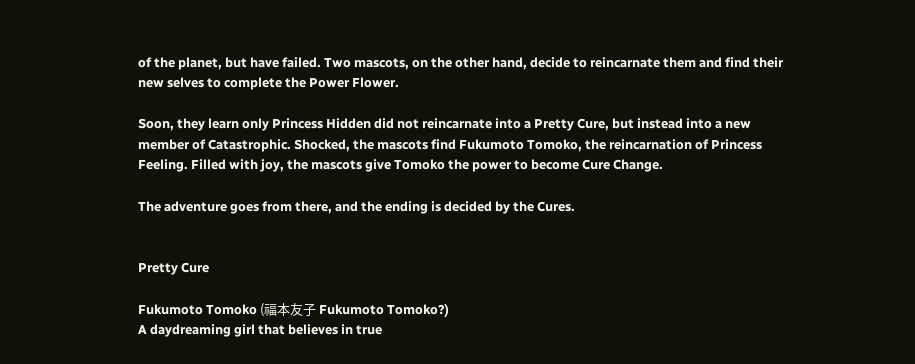of the planet, but have failed. Two mascots, on the other hand, decide to reincarnate them and find their new selves to complete the Power Flower.

Soon, they learn only Princess Hidden did not reincarnate into a Pretty Cure, but instead into a new member of Catastrophic. Shocked, the mascots find Fukumoto Tomoko, the reincarnation of Princess Feeling. Filled with joy, the mascots give Tomoko the power to become Cure Change.

The adventure goes from there, and the ending is decided by the Cures.


Pretty Cure

Fukumoto Tomoko (福本友子 Fukumoto Tomoko?)
A daydreaming girl that believes in true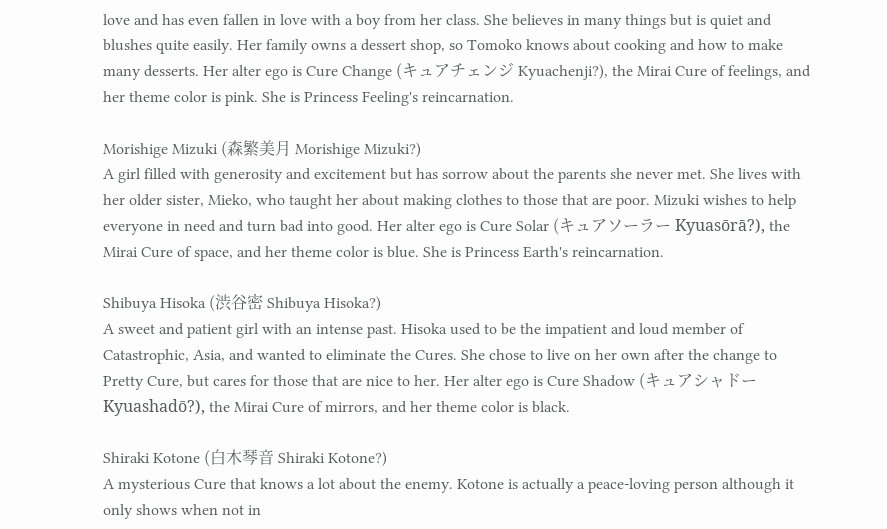love and has even fallen in love with a boy from her class. She believes in many things but is quiet and blushes quite easily. Her family owns a dessert shop, so Tomoko knows about cooking and how to make many desserts. Her alter ego is Cure Change (キュアチェンジ Kyuachenji?), the Mirai Cure of feelings, and her theme color is pink. She is Princess Feeling's reincarnation.

Morishige Mizuki (森繁美月 Morishige Mizuki?)
A girl filled with generosity and excitement but has sorrow about the parents she never met. She lives with her older sister, Mieko, who taught her about making clothes to those that are poor. Mizuki wishes to help everyone in need and turn bad into good. Her alter ego is Cure Solar (キュアソーラー Kyuasōrā?), the Mirai Cure of space, and her theme color is blue. She is Princess Earth's reincarnation.

Shibuya Hisoka (渋谷密 Shibuya Hisoka?)
A sweet and patient girl with an intense past. Hisoka used to be the impatient and loud member of Catastrophic, Asia, and wanted to eliminate the Cures. She chose to live on her own after the change to Pretty Cure, but cares for those that are nice to her. Her alter ego is Cure Shadow (キュアシャドー Kyuashadō?), the Mirai Cure of mirrors, and her theme color is black.

Shiraki Kotone (白木琴音 Shiraki Kotone?)
A mysterious Cure that knows a lot about the enemy. Kotone is actually a peace-loving person although it only shows when not in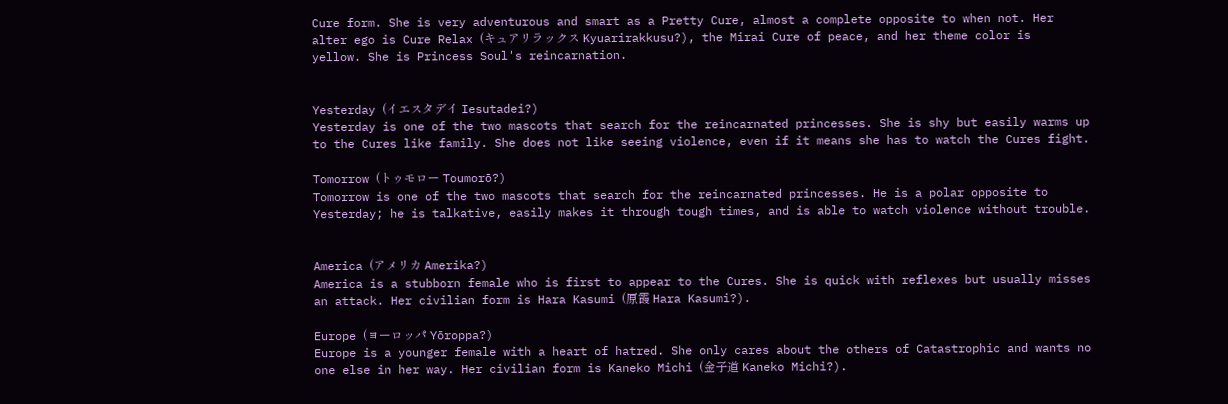Cure form. She is very adventurous and smart as a Pretty Cure, almost a complete opposite to when not. Her alter ego is Cure Relax (キュアリラックス Kyuarirakkusu?), the Mirai Cure of peace, and her theme color is yellow. She is Princess Soul's reincarnation.


Yesterday (イエスタデイ Iesutadei?)
Yesterday is one of the two mascots that search for the reincarnated princesses. She is shy but easily warms up to the Cures like family. She does not like seeing violence, even if it means she has to watch the Cures fight.

Tomorrow (トゥモロー Toumorō?)
Tomorrow is one of the two mascots that search for the reincarnated princesses. He is a polar opposite to Yesterday; he is talkative, easily makes it through tough times, and is able to watch violence without trouble.


America (アメリカ Amerika?)
America is a stubborn female who is first to appear to the Cures. She is quick with reflexes but usually misses an attack. Her civilian form is Hara Kasumi (原霞 Hara Kasumi?).

Europe (ヨーロッパ Yōroppa?)
Europe is a younger female with a heart of hatred. She only cares about the others of Catastrophic and wants no one else in her way. Her civilian form is Kaneko Michi (金子道 Kaneko Michi?).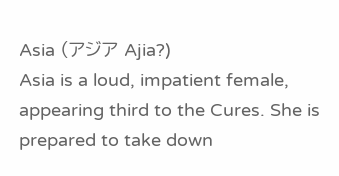Asia (アジア Ajia?)
Asia is a loud, impatient female, appearing third to the Cures. She is prepared to take down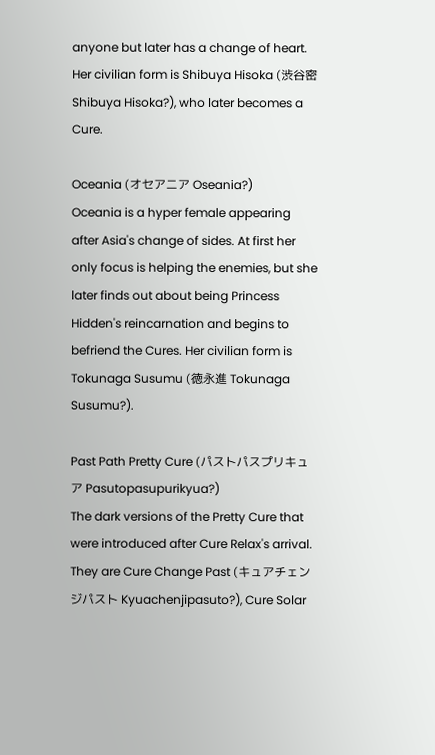anyone but later has a change of heart. Her civilian form is Shibuya Hisoka (渋谷密 Shibuya Hisoka?), who later becomes a Cure.

Oceania (オセアニア Oseania?)
Oceania is a hyper female appearing after Asia's change of sides. At first her only focus is helping the enemies, but she later finds out about being Princess Hidden's reincarnation and begins to befriend the Cures. Her civilian form is Tokunaga Susumu (徳永進 Tokunaga Susumu?).

Past Path Pretty Cure (パストパスプリキュア Pasutopasupurikyua?)
The dark versions of the Pretty Cure that were introduced after Cure Relax's arrival. They are Cure Change Past (キュアチェンジパスト Kyuachenjipasuto?), Cure Solar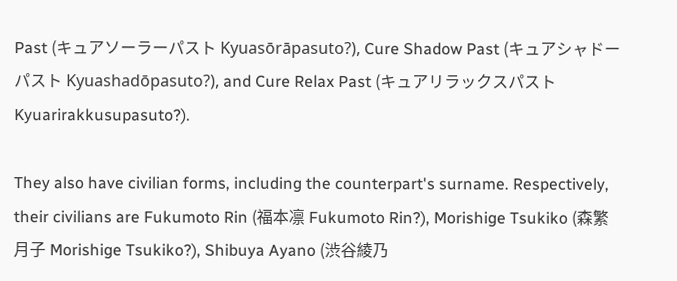Past (キュアソーラーパスト Kyuasōrāpasuto?), Cure Shadow Past (キュアシャドーパスト Kyuashadōpasuto?), and Cure Relax Past (キュアリラックスパスト Kyuarirakkusupasuto?).

They also have civilian forms, including the counterpart's surname. Respectively, their civilians are Fukumoto Rin (福本凛 Fukumoto Rin?), Morishige Tsukiko (森繁月子 Morishige Tsukiko?), Shibuya Ayano (渋谷綾乃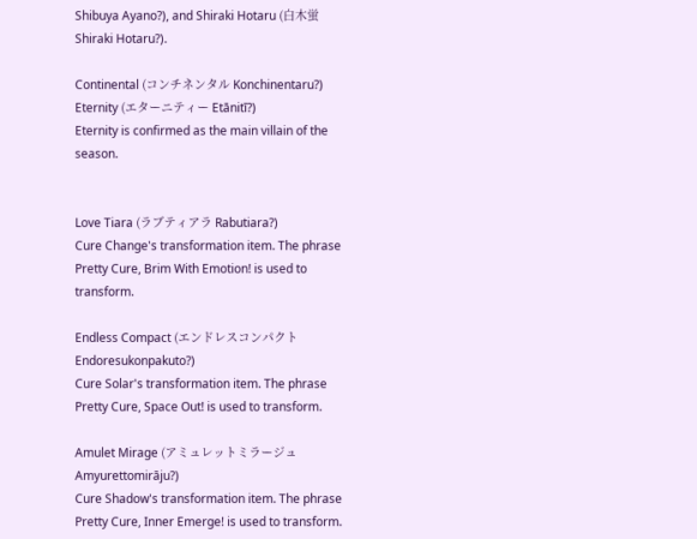Shibuya Ayano?), and Shiraki Hotaru (白木蛍 Shiraki Hotaru?).

Continental (コンチネンタル Konchinentaru?)
Eternity (エターニティー Etānitī?)
Eternity is confirmed as the main villain of the season.


Love Tiara (ラブティアラ Rabutiara?)
Cure Change's transformation item. The phrase Pretty Cure, Brim With Emotion! is used to transform.

Endless Compact (エンドレスコンパクト Endoresukonpakuto?)
Cure Solar's transformation item. The phrase Pretty Cure, Space Out! is used to transform.

Amulet Mirage (アミュレットミラージュ Amyurettomirāju?)
Cure Shadow's transformation item. The phrase Pretty Cure, Inner Emerge! is used to transform.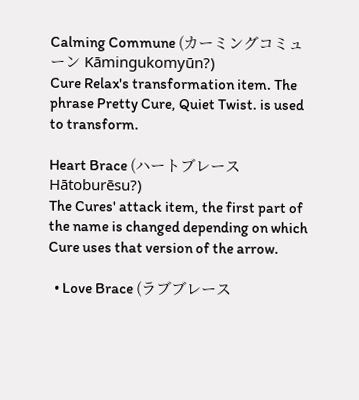Calming Commune (カーミングコミューン Kāmingukomyūn?)
Cure Relax's transformation item. The phrase Pretty Cure, Quiet Twist. is used to transform.

Heart Brace (ハートブレース Hātoburēsu?)
The Cures' attack item, the first part of the name is changed depending on which Cure uses that version of the arrow.

  • Love Brace (ラブブレース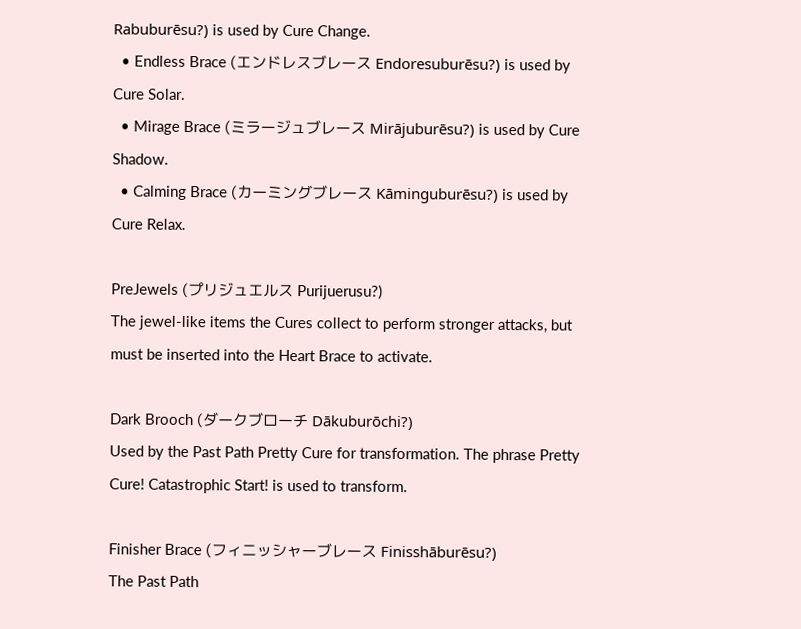Rabuburēsu?) is used by Cure Change.
  • Endless Brace (エンドレスブレース Endoresuburēsu?) is used by Cure Solar.
  • Mirage Brace (ミラージュブレース Mirājuburēsu?) is used by Cure Shadow.
  • Calming Brace (カーミングブレース Kāminguburēsu?) is used by Cure Relax.

PreJewels (プリジュエルス Purijuerusu?)
The jewel-like items the Cures collect to perform stronger attacks, but must be inserted into the Heart Brace to activate.

Dark Brooch (ダークブローチ Dākuburōchi?)
Used by the Past Path Pretty Cure for transformation. The phrase Pretty Cure! Catastrophic Start! is used to transform.

Finisher Brace (フィニッシャーブレース Finisshāburēsu?)
The Past Path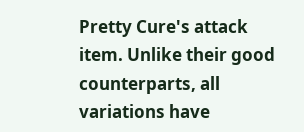Pretty Cure's attack item. Unlike their good counterparts, all variations have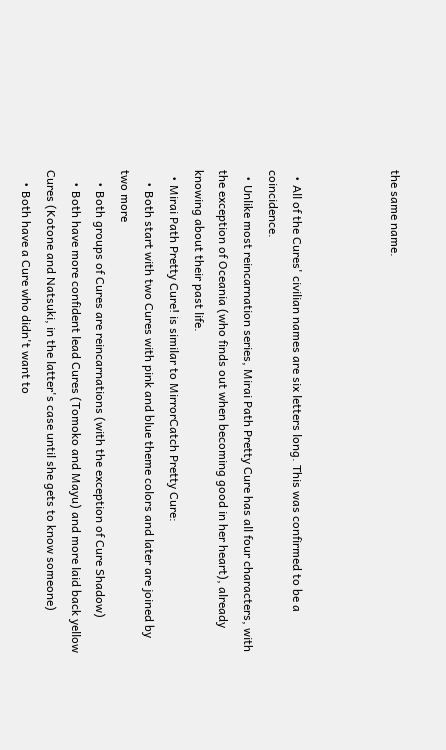the same name.



  • All of the Cures' civilian names are six letters long. This was confirmed to be a coincidence.
  • Unlike most reincarnation series, Mirai Path Pretty Cure has all four characters, with the exception of Oceania (who finds out when becoming good in her heart), already knowing about their past life.
  • Mirai Path Pretty Cure! is similar to MirrorCatch Pretty Cure:
    • Both start with two Cures with pink and blue theme colors and later are joined by two more
    • Both groups of Cures are reincarnations (with the exception of Cure Shadow)
    • Both have more confident lead Cures (Tomoko and Mayu) and more laid back yellow Cures (Kotone and Natsuki, in the latter's case until she gets to know someone)
    • Both have a Cure who didn't want to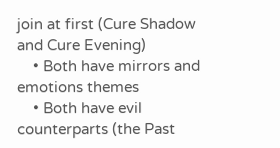join at first (Cure Shadow and Cure Evening)
    • Both have mirrors and emotions themes
    • Both have evil counterparts (the Past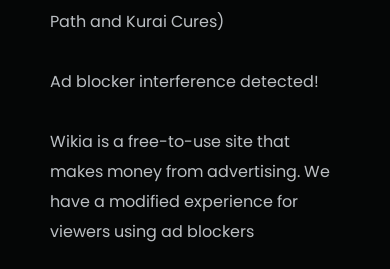Path and Kurai Cures)

Ad blocker interference detected!

Wikia is a free-to-use site that makes money from advertising. We have a modified experience for viewers using ad blockers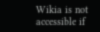Wikia is not accessible if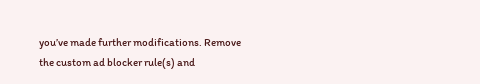you’ve made further modifications. Remove the custom ad blocker rule(s) and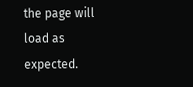the page will load as expected.